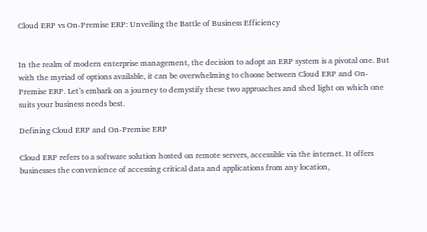Cloud ERP vs On-Premise ERP: Unveiling the Battle of Business Efficiency


In the realm of modern enterprise management, the decision to adopt an ERP system is a pivotal one. But with the myriad of options available, it can be overwhelming to choose between Cloud ERP and On-Premise ERP. Let’s embark on a journey to demystify these two approaches and shed light on which one suits your business needs best.

Defining Cloud ERP and On-Premise ERP

Cloud ERP refers to a software solution hosted on remote servers, accessible via the internet. It offers businesses the convenience of accessing critical data and applications from any location,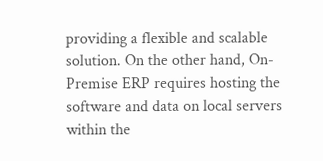providing a flexible and scalable solution. On the other hand, On-Premise ERP requires hosting the software and data on local servers within the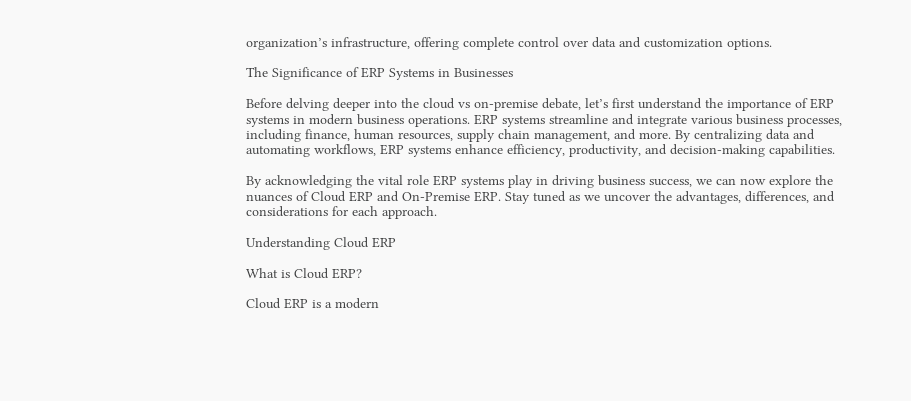organization’s infrastructure, offering complete control over data and customization options.

The Significance of ERP Systems in Businesses

Before delving deeper into the cloud vs on-premise debate, let’s first understand the importance of ERP systems in modern business operations. ERP systems streamline and integrate various business processes, including finance, human resources, supply chain management, and more. By centralizing data and automating workflows, ERP systems enhance efficiency, productivity, and decision-making capabilities.

By acknowledging the vital role ERP systems play in driving business success, we can now explore the nuances of Cloud ERP and On-Premise ERP. Stay tuned as we uncover the advantages, differences, and considerations for each approach.

Understanding Cloud ERP

What is Cloud ERP?

Cloud ERP is a modern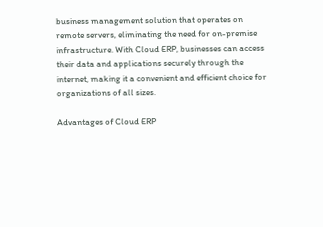business management solution that operates on remote servers, eliminating the need for on-premise infrastructure. With Cloud ERP, businesses can access their data and applications securely through the internet, making it a convenient and efficient choice for organizations of all sizes.

Advantages of Cloud ERP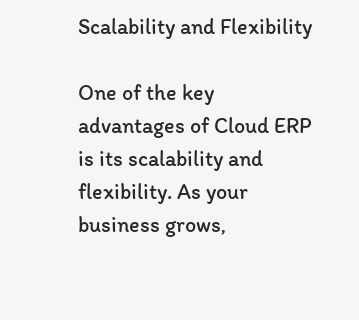Scalability and Flexibility

One of the key advantages of Cloud ERP is its scalability and flexibility. As your business grows,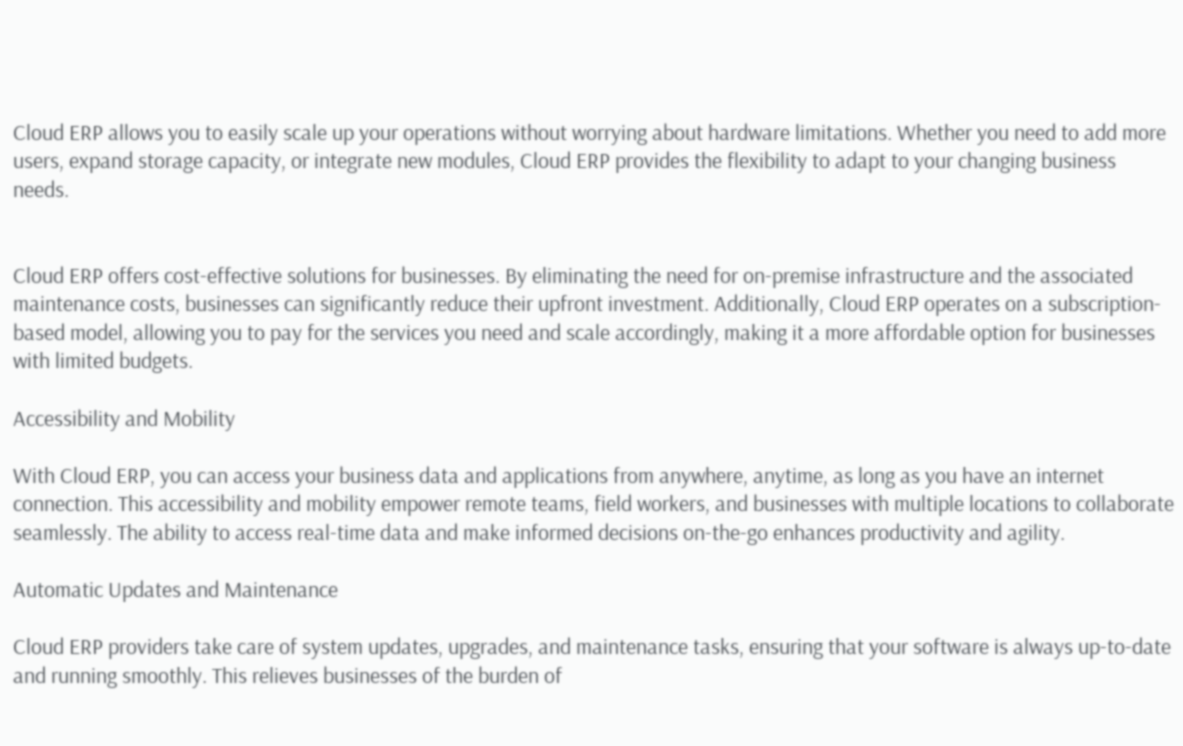Cloud ERP allows you to easily scale up your operations without worrying about hardware limitations. Whether you need to add more users, expand storage capacity, or integrate new modules, Cloud ERP provides the flexibility to adapt to your changing business needs.


Cloud ERP offers cost-effective solutions for businesses. By eliminating the need for on-premise infrastructure and the associated maintenance costs, businesses can significantly reduce their upfront investment. Additionally, Cloud ERP operates on a subscription-based model, allowing you to pay for the services you need and scale accordingly, making it a more affordable option for businesses with limited budgets.

Accessibility and Mobility

With Cloud ERP, you can access your business data and applications from anywhere, anytime, as long as you have an internet connection. This accessibility and mobility empower remote teams, field workers, and businesses with multiple locations to collaborate seamlessly. The ability to access real-time data and make informed decisions on-the-go enhances productivity and agility.

Automatic Updates and Maintenance

Cloud ERP providers take care of system updates, upgrades, and maintenance tasks, ensuring that your software is always up-to-date and running smoothly. This relieves businesses of the burden of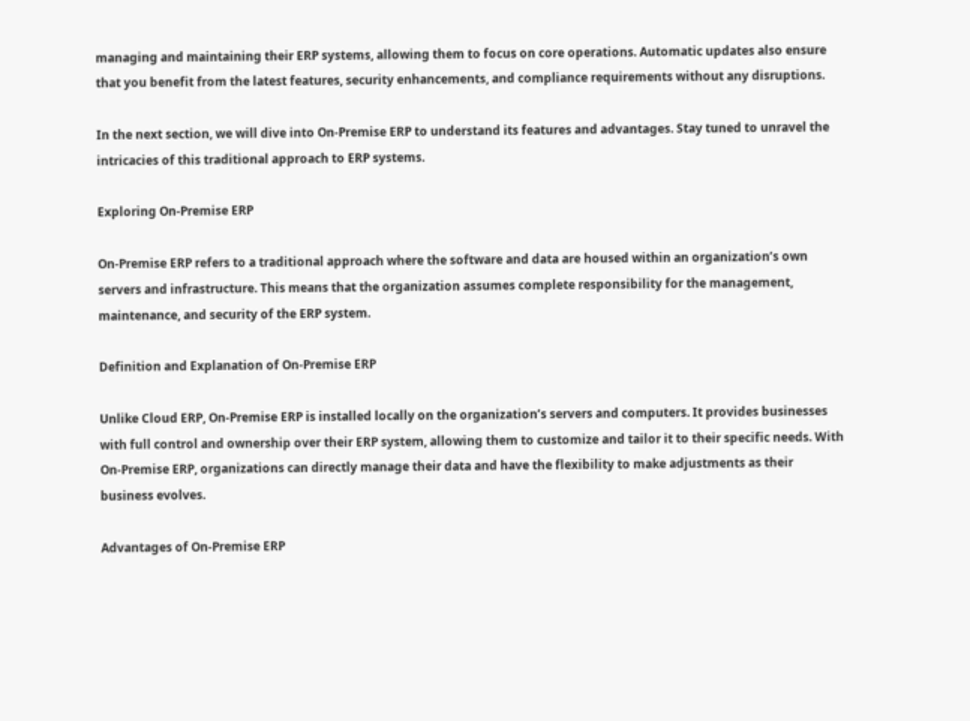managing and maintaining their ERP systems, allowing them to focus on core operations. Automatic updates also ensure that you benefit from the latest features, security enhancements, and compliance requirements without any disruptions.

In the next section, we will dive into On-Premise ERP to understand its features and advantages. Stay tuned to unravel the intricacies of this traditional approach to ERP systems.

Exploring On-Premise ERP

On-Premise ERP refers to a traditional approach where the software and data are housed within an organization’s own servers and infrastructure. This means that the organization assumes complete responsibility for the management, maintenance, and security of the ERP system.

Definition and Explanation of On-Premise ERP

Unlike Cloud ERP, On-Premise ERP is installed locally on the organization’s servers and computers. It provides businesses with full control and ownership over their ERP system, allowing them to customize and tailor it to their specific needs. With On-Premise ERP, organizations can directly manage their data and have the flexibility to make adjustments as their business evolves.

Advantages of On-Premise ERP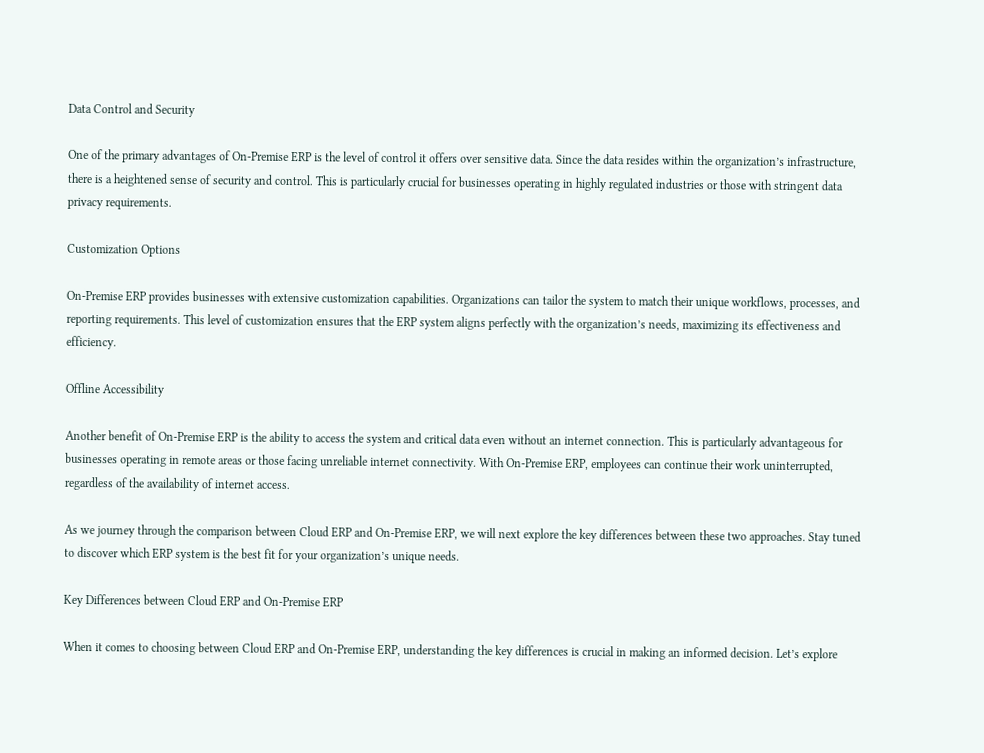Data Control and Security

One of the primary advantages of On-Premise ERP is the level of control it offers over sensitive data. Since the data resides within the organization’s infrastructure, there is a heightened sense of security and control. This is particularly crucial for businesses operating in highly regulated industries or those with stringent data privacy requirements.

Customization Options

On-Premise ERP provides businesses with extensive customization capabilities. Organizations can tailor the system to match their unique workflows, processes, and reporting requirements. This level of customization ensures that the ERP system aligns perfectly with the organization’s needs, maximizing its effectiveness and efficiency.

Offline Accessibility

Another benefit of On-Premise ERP is the ability to access the system and critical data even without an internet connection. This is particularly advantageous for businesses operating in remote areas or those facing unreliable internet connectivity. With On-Premise ERP, employees can continue their work uninterrupted, regardless of the availability of internet access.

As we journey through the comparison between Cloud ERP and On-Premise ERP, we will next explore the key differences between these two approaches. Stay tuned to discover which ERP system is the best fit for your organization’s unique needs.

Key Differences between Cloud ERP and On-Premise ERP

When it comes to choosing between Cloud ERP and On-Premise ERP, understanding the key differences is crucial in making an informed decision. Let’s explore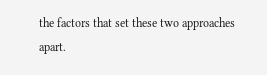the factors that set these two approaches apart.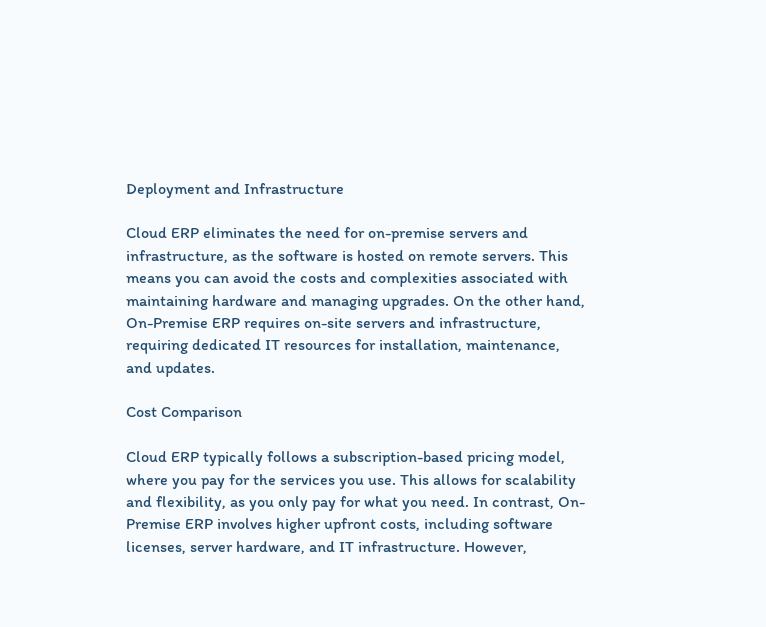Deployment and Infrastructure

Cloud ERP eliminates the need for on-premise servers and infrastructure, as the software is hosted on remote servers. This means you can avoid the costs and complexities associated with maintaining hardware and managing upgrades. On the other hand, On-Premise ERP requires on-site servers and infrastructure, requiring dedicated IT resources for installation, maintenance, and updates.

Cost Comparison

Cloud ERP typically follows a subscription-based pricing model, where you pay for the services you use. This allows for scalability and flexibility, as you only pay for what you need. In contrast, On-Premise ERP involves higher upfront costs, including software licenses, server hardware, and IT infrastructure. However,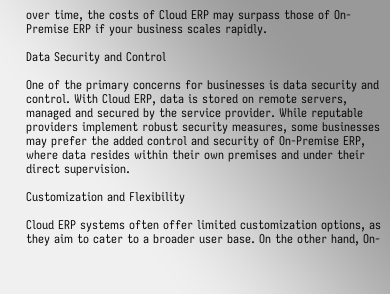over time, the costs of Cloud ERP may surpass those of On-Premise ERP if your business scales rapidly.

Data Security and Control

One of the primary concerns for businesses is data security and control. With Cloud ERP, data is stored on remote servers, managed and secured by the service provider. While reputable providers implement robust security measures, some businesses may prefer the added control and security of On-Premise ERP, where data resides within their own premises and under their direct supervision.

Customization and Flexibility

Cloud ERP systems often offer limited customization options, as they aim to cater to a broader user base. On the other hand, On-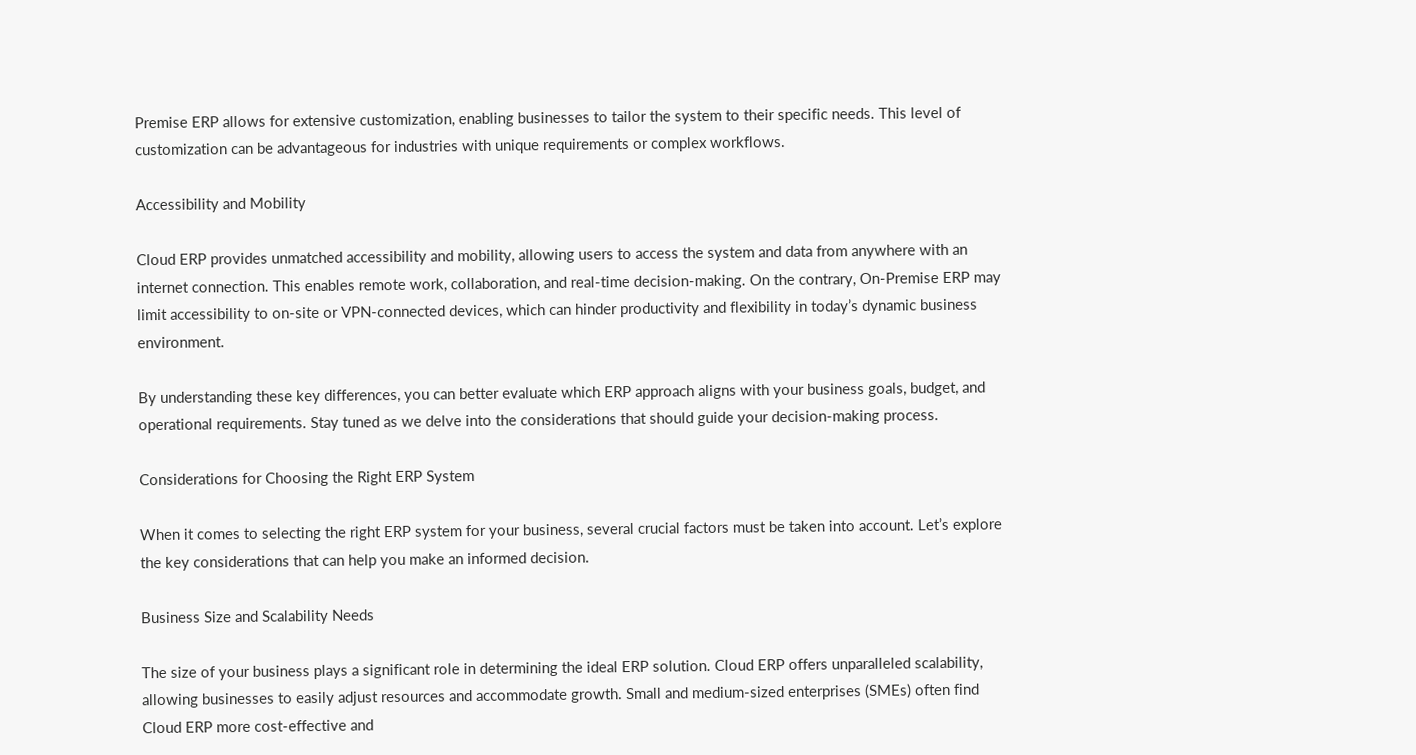Premise ERP allows for extensive customization, enabling businesses to tailor the system to their specific needs. This level of customization can be advantageous for industries with unique requirements or complex workflows.

Accessibility and Mobility

Cloud ERP provides unmatched accessibility and mobility, allowing users to access the system and data from anywhere with an internet connection. This enables remote work, collaboration, and real-time decision-making. On the contrary, On-Premise ERP may limit accessibility to on-site or VPN-connected devices, which can hinder productivity and flexibility in today’s dynamic business environment.

By understanding these key differences, you can better evaluate which ERP approach aligns with your business goals, budget, and operational requirements. Stay tuned as we delve into the considerations that should guide your decision-making process.

Considerations for Choosing the Right ERP System

When it comes to selecting the right ERP system for your business, several crucial factors must be taken into account. Let’s explore the key considerations that can help you make an informed decision.

Business Size and Scalability Needs

The size of your business plays a significant role in determining the ideal ERP solution. Cloud ERP offers unparalleled scalability, allowing businesses to easily adjust resources and accommodate growth. Small and medium-sized enterprises (SMEs) often find Cloud ERP more cost-effective and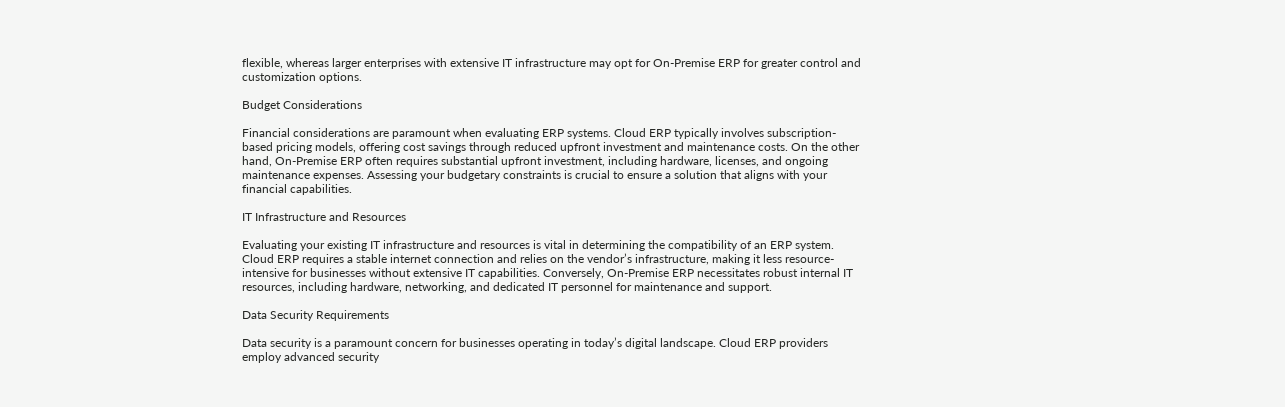flexible, whereas larger enterprises with extensive IT infrastructure may opt for On-Premise ERP for greater control and customization options.

Budget Considerations

Financial considerations are paramount when evaluating ERP systems. Cloud ERP typically involves subscription-based pricing models, offering cost savings through reduced upfront investment and maintenance costs. On the other hand, On-Premise ERP often requires substantial upfront investment, including hardware, licenses, and ongoing maintenance expenses. Assessing your budgetary constraints is crucial to ensure a solution that aligns with your financial capabilities.

IT Infrastructure and Resources

Evaluating your existing IT infrastructure and resources is vital in determining the compatibility of an ERP system. Cloud ERP requires a stable internet connection and relies on the vendor’s infrastructure, making it less resource-intensive for businesses without extensive IT capabilities. Conversely, On-Premise ERP necessitates robust internal IT resources, including hardware, networking, and dedicated IT personnel for maintenance and support.

Data Security Requirements

Data security is a paramount concern for businesses operating in today’s digital landscape. Cloud ERP providers employ advanced security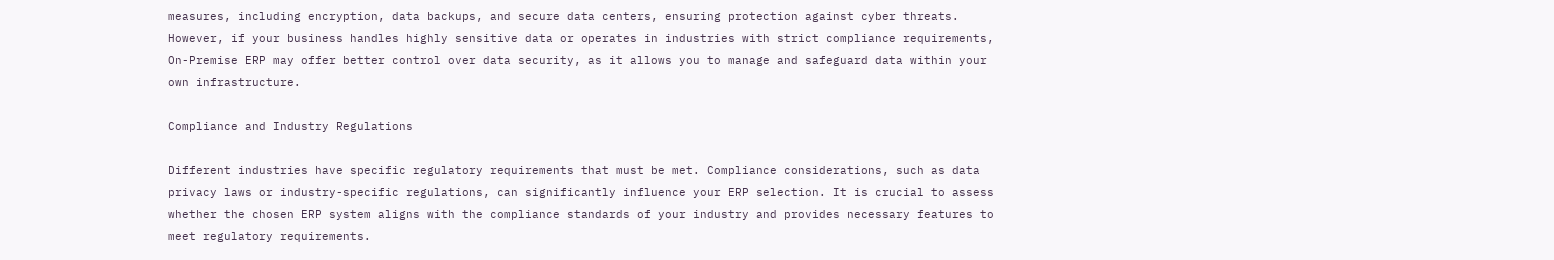measures, including encryption, data backups, and secure data centers, ensuring protection against cyber threats. However, if your business handles highly sensitive data or operates in industries with strict compliance requirements, On-Premise ERP may offer better control over data security, as it allows you to manage and safeguard data within your own infrastructure.

Compliance and Industry Regulations

Different industries have specific regulatory requirements that must be met. Compliance considerations, such as data privacy laws or industry-specific regulations, can significantly influence your ERP selection. It is crucial to assess whether the chosen ERP system aligns with the compliance standards of your industry and provides necessary features to meet regulatory requirements.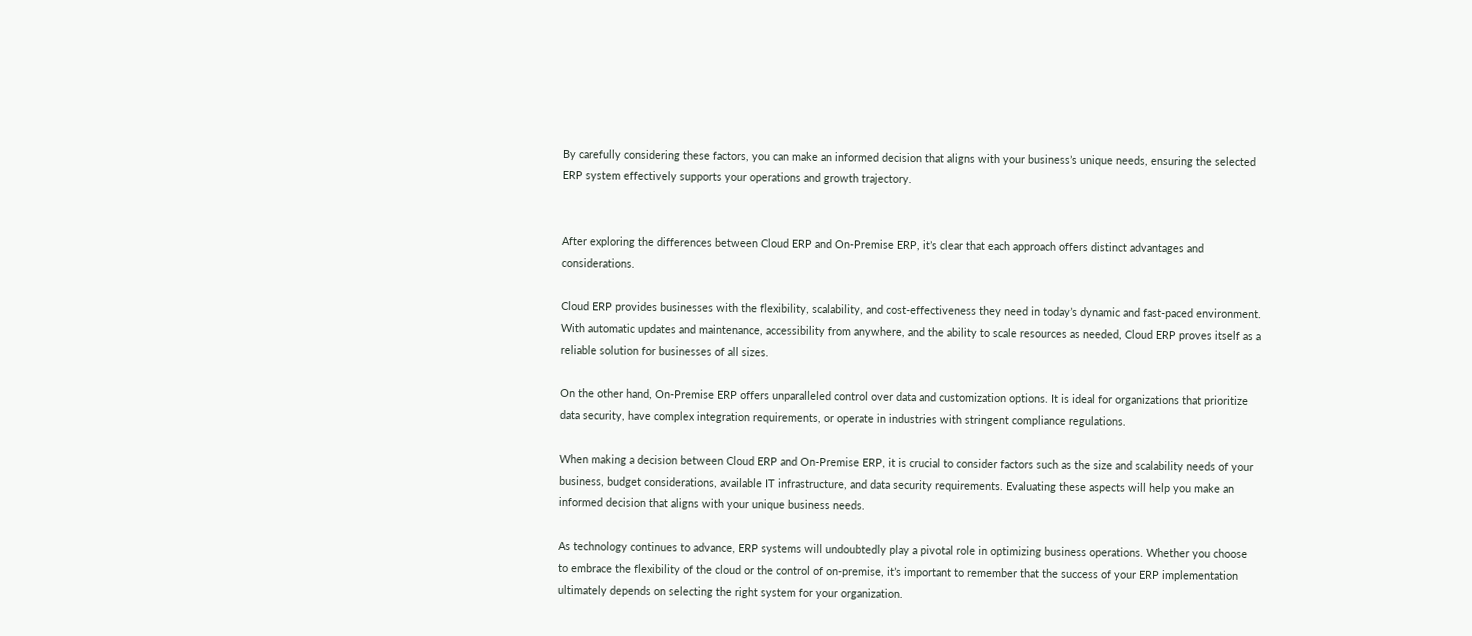By carefully considering these factors, you can make an informed decision that aligns with your business’s unique needs, ensuring the selected ERP system effectively supports your operations and growth trajectory.


After exploring the differences between Cloud ERP and On-Premise ERP, it’s clear that each approach offers distinct advantages and considerations.

Cloud ERP provides businesses with the flexibility, scalability, and cost-effectiveness they need in today’s dynamic and fast-paced environment. With automatic updates and maintenance, accessibility from anywhere, and the ability to scale resources as needed, Cloud ERP proves itself as a reliable solution for businesses of all sizes.

On the other hand, On-Premise ERP offers unparalleled control over data and customization options. It is ideal for organizations that prioritize data security, have complex integration requirements, or operate in industries with stringent compliance regulations.

When making a decision between Cloud ERP and On-Premise ERP, it is crucial to consider factors such as the size and scalability needs of your business, budget considerations, available IT infrastructure, and data security requirements. Evaluating these aspects will help you make an informed decision that aligns with your unique business needs.

As technology continues to advance, ERP systems will undoubtedly play a pivotal role in optimizing business operations. Whether you choose to embrace the flexibility of the cloud or the control of on-premise, it’s important to remember that the success of your ERP implementation ultimately depends on selecting the right system for your organization.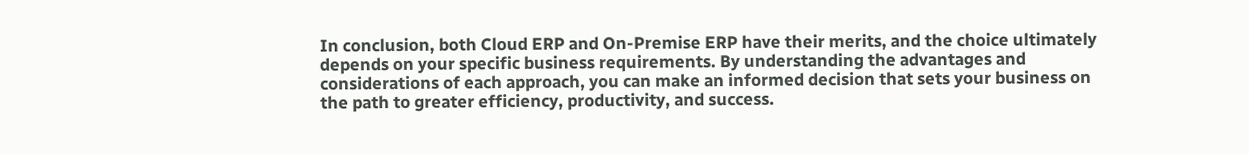In conclusion, both Cloud ERP and On-Premise ERP have their merits, and the choice ultimately depends on your specific business requirements. By understanding the advantages and considerations of each approach, you can make an informed decision that sets your business on the path to greater efficiency, productivity, and success.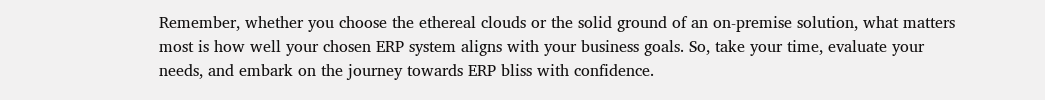Remember, whether you choose the ethereal clouds or the solid ground of an on-premise solution, what matters most is how well your chosen ERP system aligns with your business goals. So, take your time, evaluate your needs, and embark on the journey towards ERP bliss with confidence.